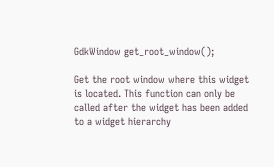GdkWindow get_root_window();

Get the root window where this widget is located. This function can only be called after the widget has been added to a widget hierarchy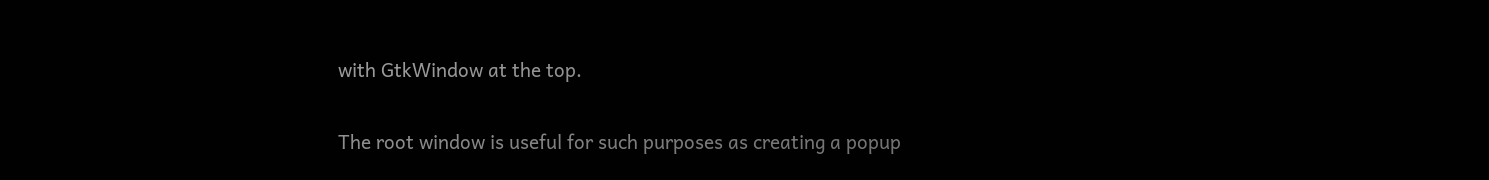with GtkWindow at the top.

The root window is useful for such purposes as creating a popup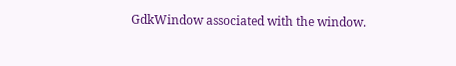GdkWindow associated with the window.